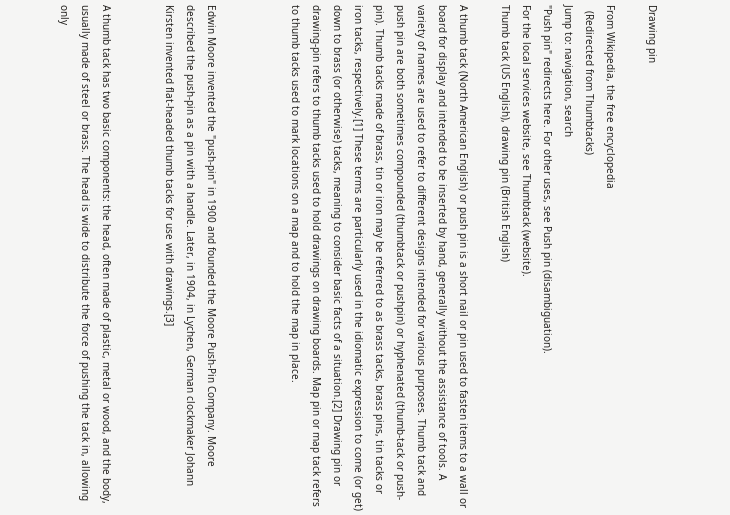Drawing pin

From Wikipedia, the free encyclopedia
  (Redirected from Thumbtacks)
Jump to: navigation, search
"Push pin" redirects here. For other uses, see Push pin (disambiguation).
For the local services website, see Thumbtack (website).
Thumb tack (US English), drawing pin (British English)

A thumb tack (North American English) or push pin is a short nail or pin used to fasten items to a wall or board for display and intended to be inserted by hand, generally without the assistance of tools. A variety of names are used to refer to different designs intended for various purposes. Thumb tack and push pin are both sometimes compounded (thumbtack or pushpin) or hyphenated (thumb-tack or push-pin). Thumb tacks made of brass, tin or iron may be referred to as brass tacks, brass pins, tin tacks or iron tacks, respectively.[1] These terms are particularly used in the idiomatic expression to come (or get) down to brass (or otherwise) tacks, meaning to consider basic facts of a situation.[2] Drawing pin or drawing-pin refers to thumb tacks used to hold drawings on drawing boards. Map pin or map tack refers to thumb tacks used to mark locations on a map and to hold the map in place.



Edwin Moore invented the "push-pin" in 1900 and founded the Moore Push-Pin Company. Moore described the push-pin as a pin with a handle. Later, in 1904, in Lychen, German clockmaker Johann Kirsten invented flat-headed thumb tacks for use with drawings.[3]


A thumb tack has two basic components: the head, often made of plastic, metal or wood, and the body, usually made of steel or brass. The head is wide to distribute the force of pushing the tack in, allowing only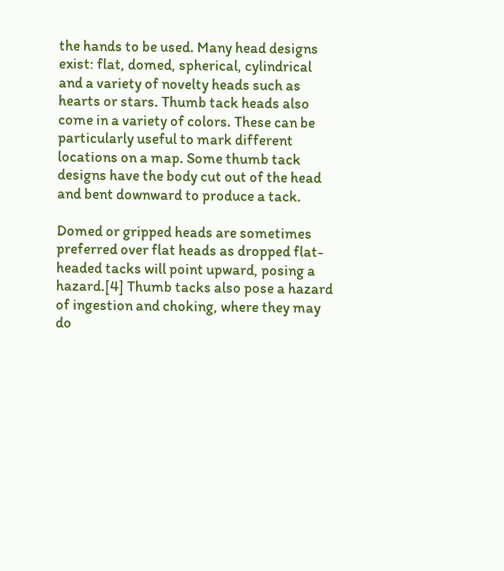the hands to be used. Many head designs exist: flat, domed, spherical, cylindrical and a variety of novelty heads such as hearts or stars. Thumb tack heads also come in a variety of colors. These can be particularly useful to mark different locations on a map. Some thumb tack designs have the body cut out of the head and bent downward to produce a tack.

Domed or gripped heads are sometimes preferred over flat heads as dropped flat-headed tacks will point upward, posing a hazard.[4] Thumb tacks also pose a hazard of ingestion and choking, where they may do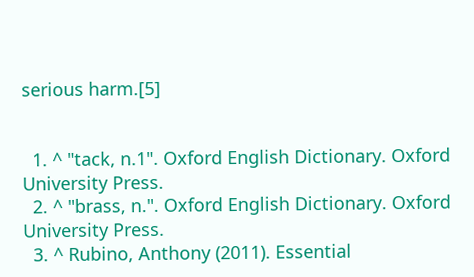serious harm.[5]


  1. ^ "tack, n.1". Oxford English Dictionary. Oxford University Press.
  2. ^ "brass, n.". Oxford English Dictionary. Oxford University Press.
  3. ^ Rubino, Anthony (2011). Essential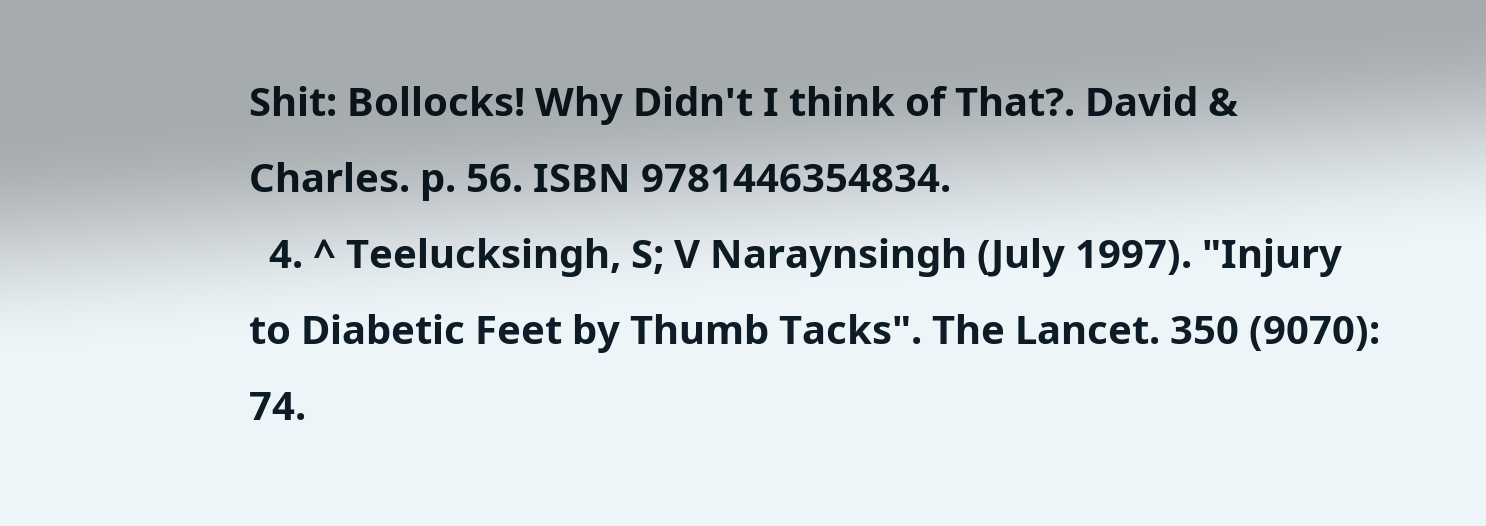Shit: Bollocks! Why Didn't I think of That?. David & Charles. p. 56. ISBN 9781446354834.
  4. ^ Teelucksingh, S; V Naraynsingh (July 1997). "Injury to Diabetic Feet by Thumb Tacks". The Lancet. 350 (9070): 74.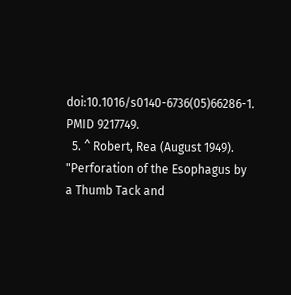doi:10.1016/s0140-6736(05)66286-1. PMID 9217749.
  5. ^ Robert, Rea (August 1949). "Perforation of the Esophagus by a Thumb Tack and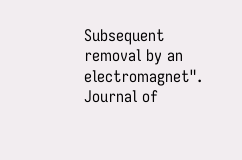Subsequent removal by an electromagnet". Journal of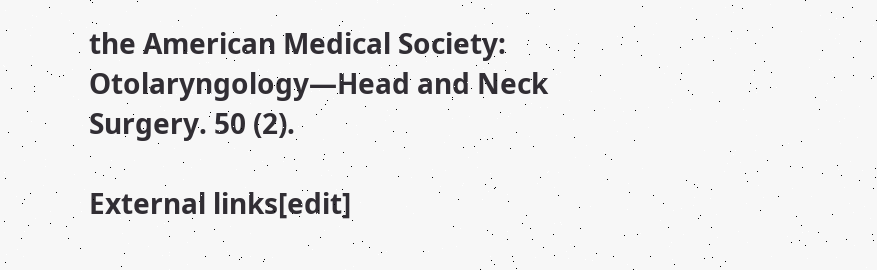the American Medical Society: Otolaryngology—Head and Neck Surgery. 50 (2).

External links[edit]